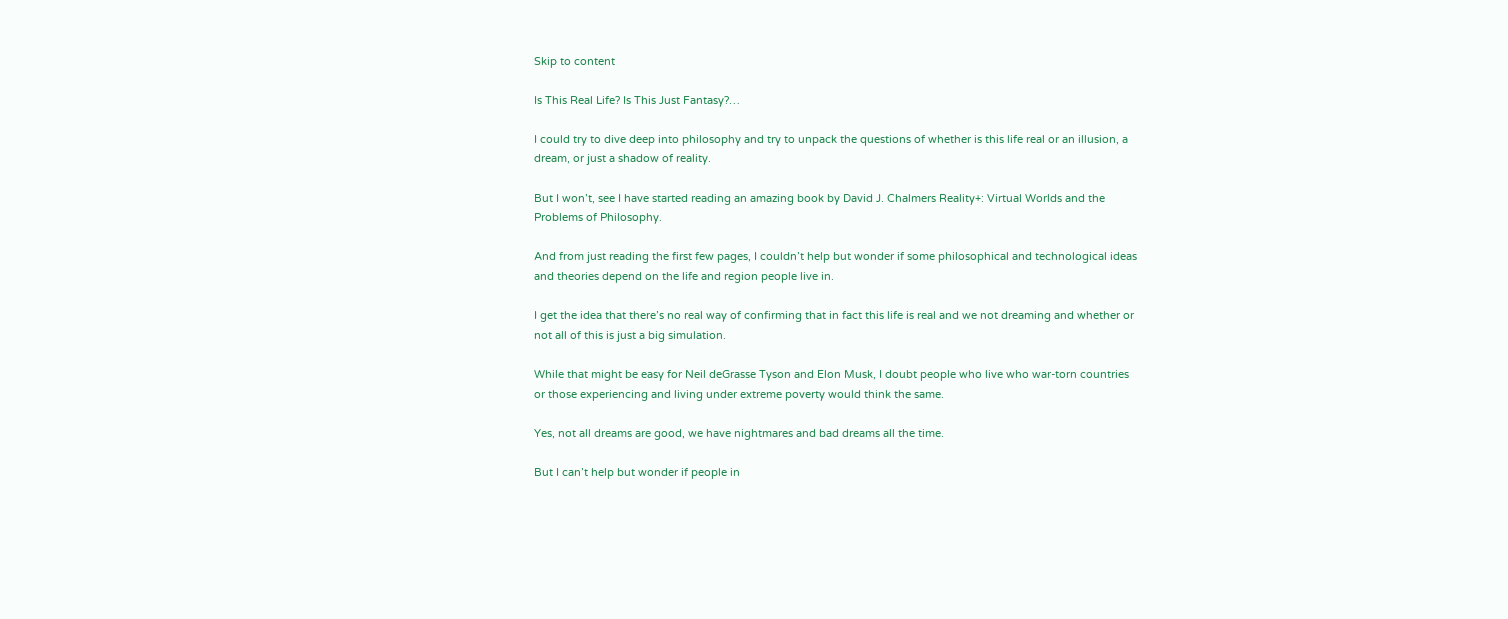Skip to content

Is This Real Life? Is This Just Fantasy?…

I could try to dive deep into philosophy and try to unpack the questions of whether is this life real or an illusion, a dream, or just a shadow of reality.

But I won’t, see I have started reading an amazing book by David J. Chalmers Reality+: Virtual Worlds and the Problems of Philosophy.

And from just reading the first few pages, I couldn’t help but wonder if some philosophical and technological ideas and theories depend on the life and region people live in.

I get the idea that there’s no real way of confirming that in fact this life is real and we not dreaming and whether or not all of this is just a big simulation.

While that might be easy for Neil deGrasse Tyson and Elon Musk, I doubt people who live who war-torn countries or those experiencing and living under extreme poverty would think the same.

Yes, not all dreams are good, we have nightmares and bad dreams all the time.

But I can’t help but wonder if people in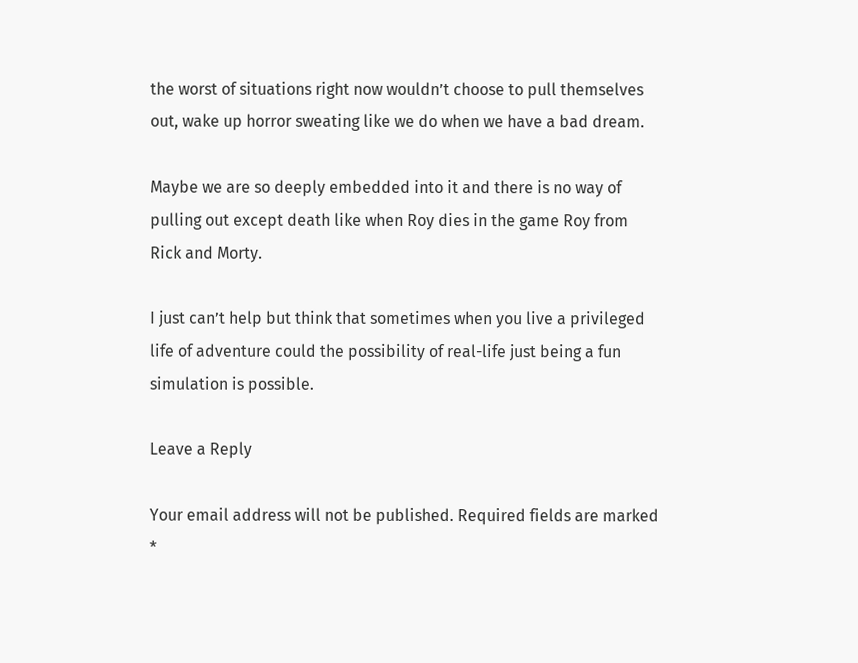the worst of situations right now wouldn’t choose to pull themselves out, wake up horror sweating like we do when we have a bad dream.

Maybe we are so deeply embedded into it and there is no way of pulling out except death like when Roy dies in the game Roy from Rick and Morty.

I just can’t help but think that sometimes when you live a privileged life of adventure could the possibility of real-life just being a fun simulation is possible.

Leave a Reply

Your email address will not be published. Required fields are marked *